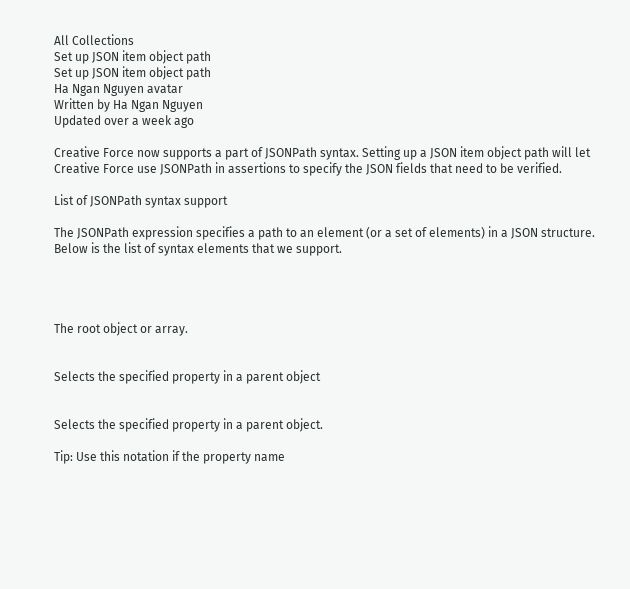All Collections
Set up JSON item object path
Set up JSON item object path
Ha Ngan Nguyen avatar
Written by Ha Ngan Nguyen
Updated over a week ago

Creative Force now supports a part of JSONPath syntax. Setting up a JSON item object path will let Creative Force use JSONPath in assertions to specify the JSON fields that need to be verified.

List of JSONPath syntax support

The JSONPath expression specifies a path to an element (or a set of elements) in a JSON structure. Below is the list of syntax elements that we support.




The root object or array.


Selects the specified property in a parent object


Selects the specified property in a parent object.

Tip: Use this notation if the property name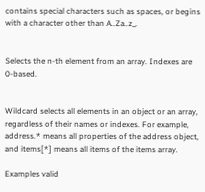contains special characters such as spaces, or begins with a character other than A..Za..z_.


Selects the n-th element from an array. Indexes are 0-based.


Wildcard selects all elements in an object or an array, regardless of their names or indexes. For example, address.* means all properties of the address object, and items[*] means all items of the items array.

Examples valid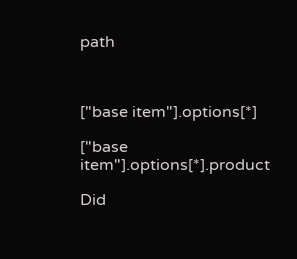path



["base item"].options[*]

["base item"].options[*].product

Did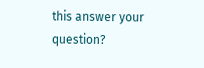this answer your question?